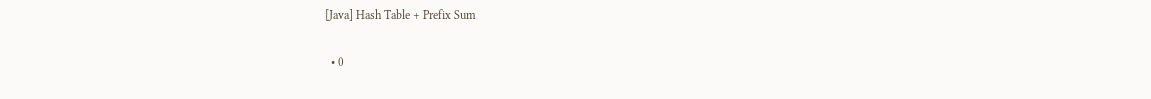[Java] Hash Table + Prefix Sum

  • 0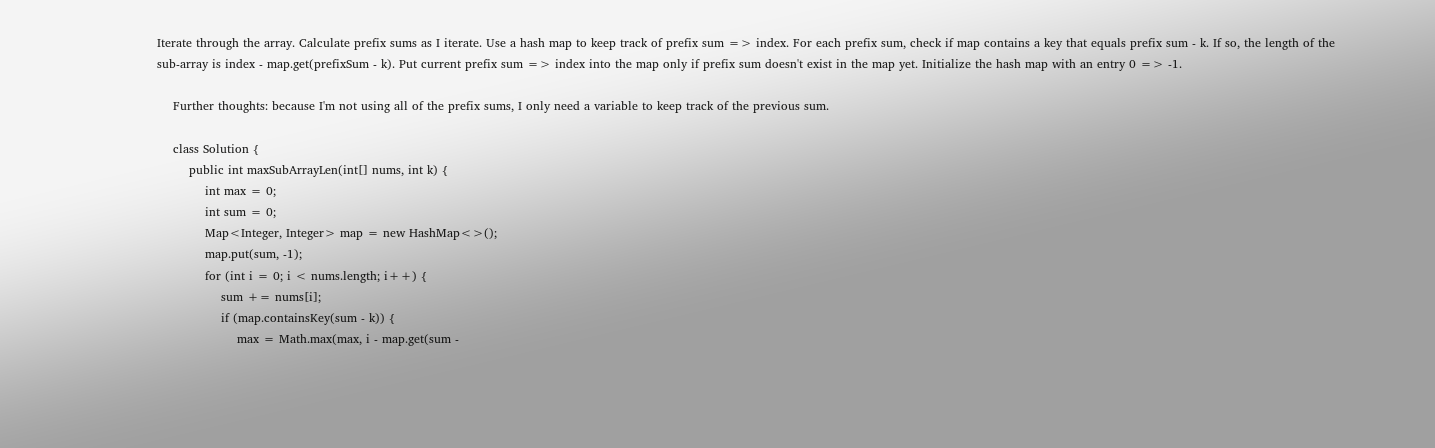Iterate through the array. Calculate prefix sums as I iterate. Use a hash map to keep track of prefix sum => index. For each prefix sum, check if map contains a key that equals prefix sum - k. If so, the length of the sub-array is index - map.get(prefixSum - k). Put current prefix sum => index into the map only if prefix sum doesn't exist in the map yet. Initialize the hash map with an entry 0 => -1.

    Further thoughts: because I'm not using all of the prefix sums, I only need a variable to keep track of the previous sum.

    class Solution {
        public int maxSubArrayLen(int[] nums, int k) {
            int max = 0;
            int sum = 0;
            Map<Integer, Integer> map = new HashMap<>();
            map.put(sum, -1);
            for (int i = 0; i < nums.length; i++) {
                sum += nums[i];
                if (map.containsKey(sum - k)) {
                    max = Math.max(max, i - map.get(sum -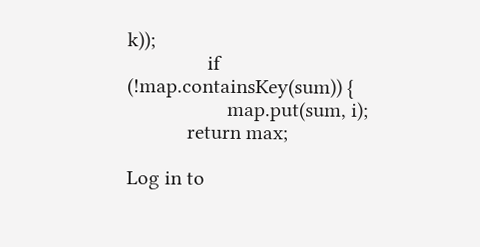k));
                if (!map.containsKey(sum)) {
                    map.put(sum, i);
            return max;

Log in to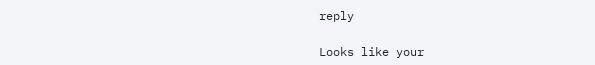reply

Looks like your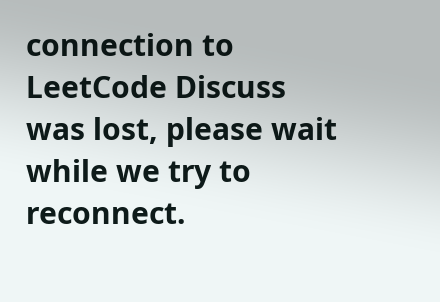connection to LeetCode Discuss was lost, please wait while we try to reconnect.